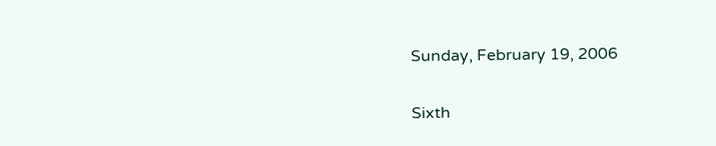Sunday, February 19, 2006

Sixth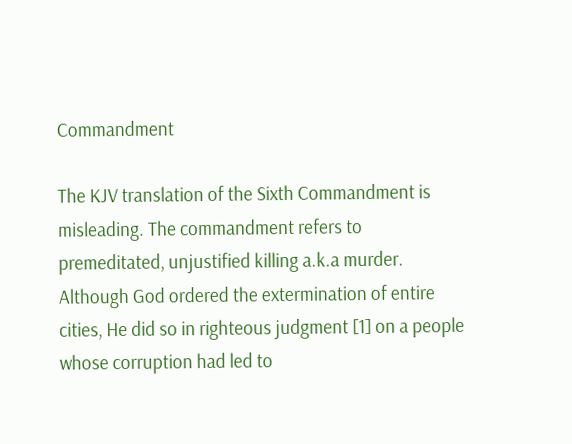Commandment

The KJV translation of the Sixth Commandment is misleading. The commandment refers to premeditated, unjustified killing a.k.a murder. Although God ordered the extermination of entire cities, He did so in righteous judgment [1] on a people whose corruption had led to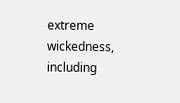extreme wickedness, including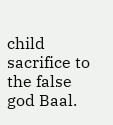child sacrifice to the false god Baal.